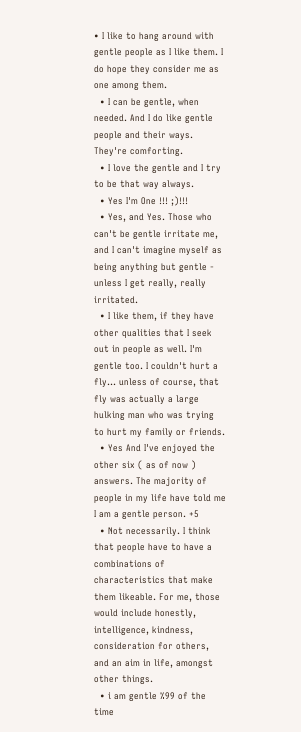• I like to hang around with gentle people as I like them. I do hope they consider me as one among them.
  • I can be gentle, when needed. And I do like gentle people and their ways. They're comforting.
  • I love the gentle and I try to be that way always.
  • Yes I'm One !!! ;)!!!
  • Yes, and Yes. Those who can't be gentle irritate me, and I can't imagine myself as being anything but gentle - unless I get really, really irritated.
  • I like them, if they have other qualities that I seek out in people as well. I'm gentle too. I couldn't hurt a fly... unless of course, that fly was actually a large hulking man who was trying to hurt my family or friends.
  • Yes And I've enjoyed the other six ( as of now ) answers. The majority of people in my life have told me I am a gentle person. +5
  • Not necessarily. I think that people have to have a combinations of characteristics that make them likeable. For me, those would include honestly, intelligence, kindness, consideration for others, and an aim in life, amongst other things.
  • i am gentle %99 of the time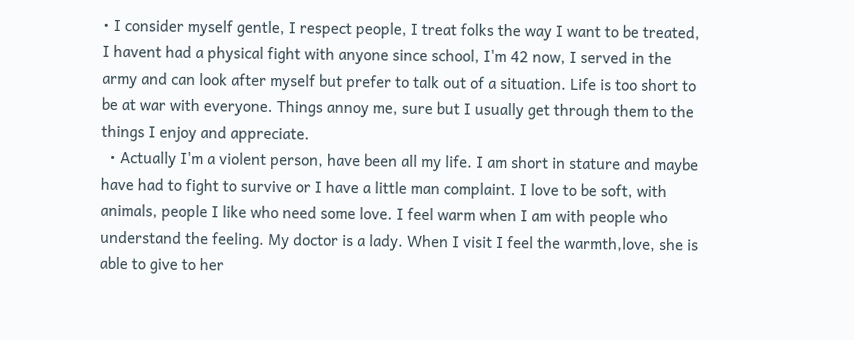• I consider myself gentle, I respect people, I treat folks the way I want to be treated, I havent had a physical fight with anyone since school, I'm 42 now, I served in the army and can look after myself but prefer to talk out of a situation. Life is too short to be at war with everyone. Things annoy me, sure but I usually get through them to the things I enjoy and appreciate.
  • Actually I'm a violent person, have been all my life. I am short in stature and maybe have had to fight to survive or I have a little man complaint. I love to be soft, with animals, people I like who need some love. I feel warm when I am with people who understand the feeling. My doctor is a lady. When I visit I feel the warmth,love, she is able to give to her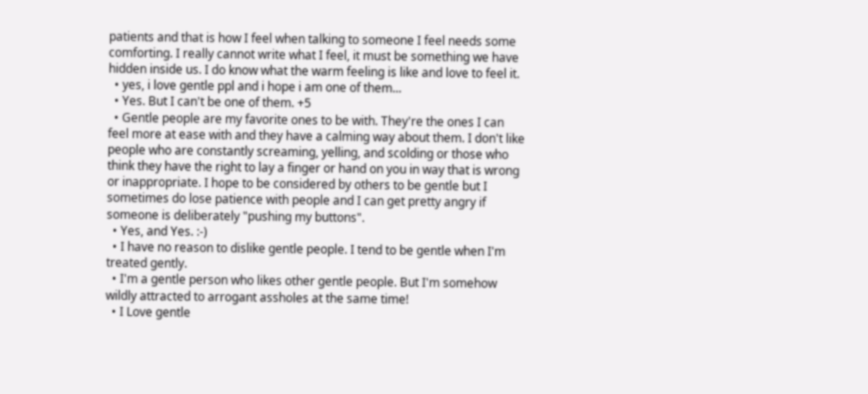patients and that is how I feel when talking to someone I feel needs some comforting. I really cannot write what I feel, it must be something we have hidden inside us. I do know what the warm feeling is like and love to feel it.
  • yes, i love gentle ppl and i hope i am one of them...
  • Yes. But I can't be one of them. +5
  • Gentle people are my favorite ones to be with. They're the ones I can feel more at ease with and they have a calming way about them. I don't like people who are constantly screaming, yelling, and scolding or those who think they have the right to lay a finger or hand on you in way that is wrong or inappropriate. I hope to be considered by others to be gentle but I sometimes do lose patience with people and I can get pretty angry if someone is deliberately "pushing my buttons".
  • Yes, and Yes. :-)
  • I have no reason to dislike gentle people. I tend to be gentle when I'm treated gently.
  • I'm a gentle person who likes other gentle people. But I'm somehow wildly attracted to arrogant assholes at the same time!
  • I Love gentle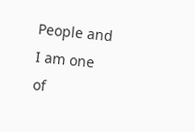People and I am one of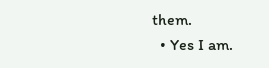them.
  • Yes I am.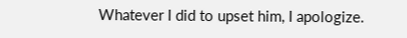Whatever I did to upset him, I apologize.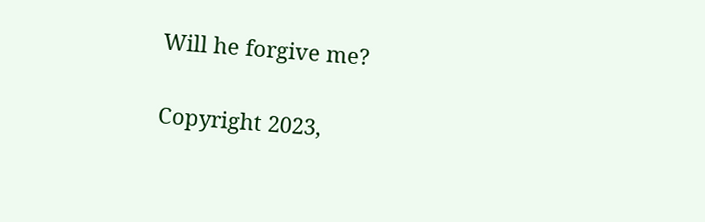Will he forgive me?

Copyright 2023,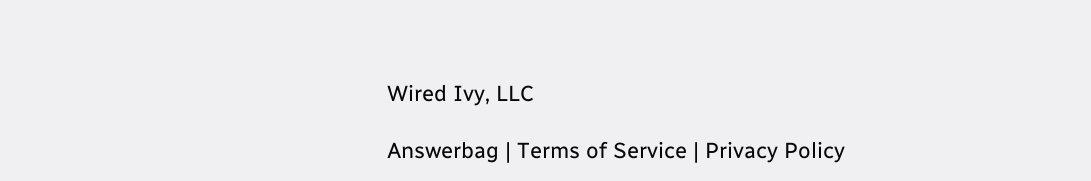Wired Ivy, LLC

Answerbag | Terms of Service | Privacy Policy